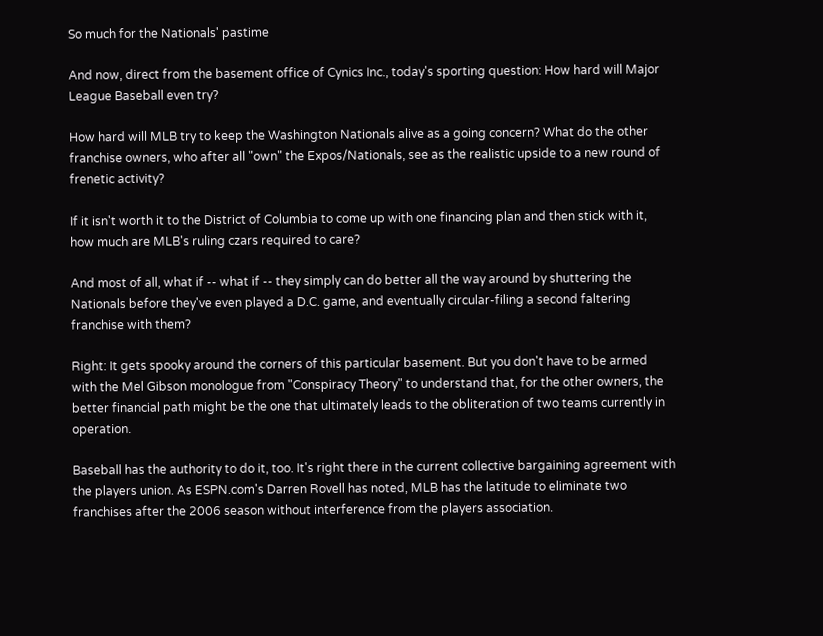So much for the Nationals' pastime

And now, direct from the basement office of Cynics Inc., today's sporting question: How hard will Major League Baseball even try?

How hard will MLB try to keep the Washington Nationals alive as a going concern? What do the other franchise owners, who after all "own" the Expos/Nationals, see as the realistic upside to a new round of frenetic activity?

If it isn't worth it to the District of Columbia to come up with one financing plan and then stick with it, how much are MLB's ruling czars required to care?

And most of all, what if -- what if -- they simply can do better all the way around by shuttering the Nationals before they've even played a D.C. game, and eventually circular-filing a second faltering franchise with them?

Right: It gets spooky around the corners of this particular basement. But you don't have to be armed with the Mel Gibson monologue from "Conspiracy Theory" to understand that, for the other owners, the better financial path might be the one that ultimately leads to the obliteration of two teams currently in operation.

Baseball has the authority to do it, too. It's right there in the current collective bargaining agreement with the players union. As ESPN.com's Darren Rovell has noted, MLB has the latitude to eliminate two franchises after the 2006 season without interference from the players association.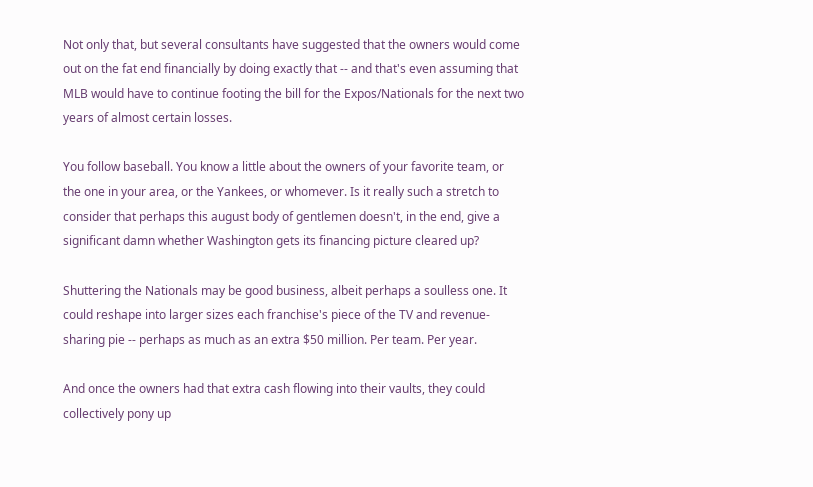Not only that, but several consultants have suggested that the owners would come out on the fat end financially by doing exactly that -- and that's even assuming that MLB would have to continue footing the bill for the Expos/Nationals for the next two years of almost certain losses.

You follow baseball. You know a little about the owners of your favorite team, or the one in your area, or the Yankees, or whomever. Is it really such a stretch to consider that perhaps this august body of gentlemen doesn't, in the end, give a significant damn whether Washington gets its financing picture cleared up?

Shuttering the Nationals may be good business, albeit perhaps a soulless one. It could reshape into larger sizes each franchise's piece of the TV and revenue-sharing pie -- perhaps as much as an extra $50 million. Per team. Per year.

And once the owners had that extra cash flowing into their vaults, they could collectively pony up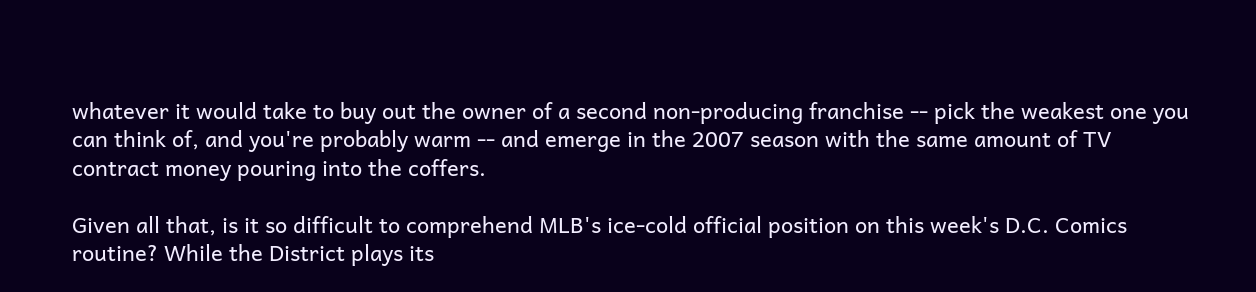whatever it would take to buy out the owner of a second non-producing franchise -- pick the weakest one you can think of, and you're probably warm -- and emerge in the 2007 season with the same amount of TV contract money pouring into the coffers.

Given all that, is it so difficult to comprehend MLB's ice-cold official position on this week's D.C. Comics routine? While the District plays its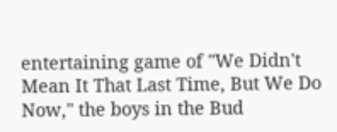entertaining game of "We Didn't Mean It That Last Time, But We Do Now," the boys in the Bud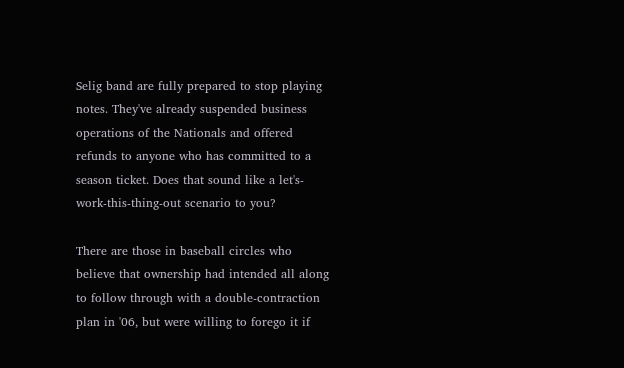Selig band are fully prepared to stop playing notes. They've already suspended business operations of the Nationals and offered refunds to anyone who has committed to a season ticket. Does that sound like a let's-work-this-thing-out scenario to you?

There are those in baseball circles who believe that ownership had intended all along to follow through with a double-contraction plan in '06, but were willing to forego it if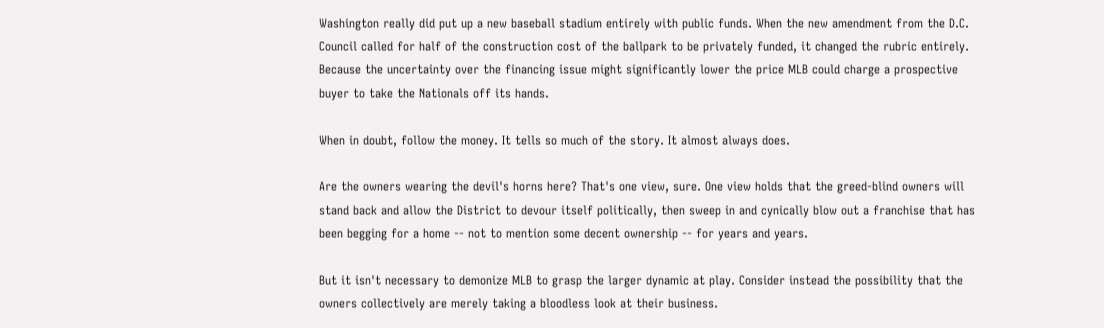Washington really did put up a new baseball stadium entirely with public funds. When the new amendment from the D.C. Council called for half of the construction cost of the ballpark to be privately funded, it changed the rubric entirely. Because the uncertainty over the financing issue might significantly lower the price MLB could charge a prospective buyer to take the Nationals off its hands.

When in doubt, follow the money. It tells so much of the story. It almost always does.

Are the owners wearing the devil's horns here? That's one view, sure. One view holds that the greed-blind owners will stand back and allow the District to devour itself politically, then sweep in and cynically blow out a franchise that has been begging for a home -- not to mention some decent ownership -- for years and years.

But it isn't necessary to demonize MLB to grasp the larger dynamic at play. Consider instead the possibility that the owners collectively are merely taking a bloodless look at their business.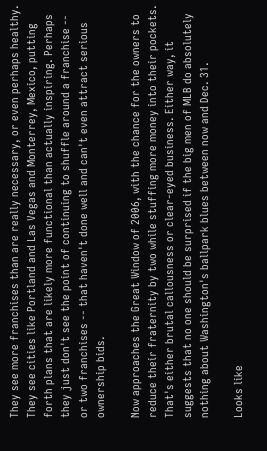They see more franchises than are really necessary, or even perhaps healthy. They see cities like Portland and Las Vegas and Monterrey, Mexico, putting forth plans that are likely more functional than actually inspiring. Perhaps they just don't see the point of continuing to shuffle around a franchise -- or two franchises -- that haven't done well and can't even attract serious ownership bids.

Now approaches the Great Window of 2006, with the chance for the owners to reduce their fraternity by two while stuffing more money into their pockets. That's either brutal callousness or clear-eyed business. Either way, it suggests that no one should be surprised if the big men of MLB do absolutely nothing about Washington's ballpark blues between now and Dec. 31.

Looks like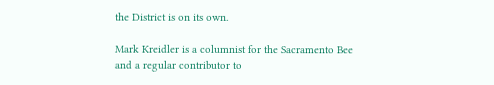the District is on its own.

Mark Kreidler is a columnist for the Sacramento Bee and a regular contributor to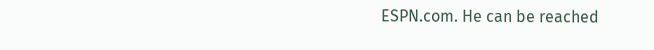ESPN.com. He can be reached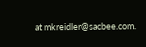at mkreidler@sacbee.com.